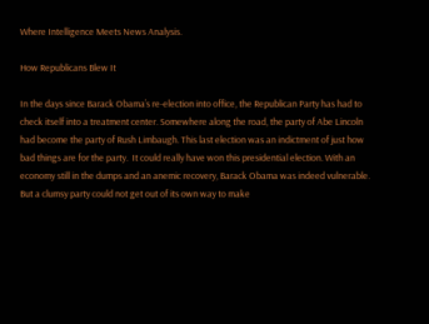Where Intelligence Meets News Analysis.

How Republicans Blew It

In the days since Barack Obama’s re-election into office, the Republican Party has had to check itself into a treatment center. Somewhere along the road, the party of Abe Lincoln had become the party of Rush Limbaugh. This last election was an indictment of just how bad things are for the party.  It could really have won this presidential election. With an economy still in the dumps and an anemic recovery, Barack Obama was indeed vulnerable. But a clumsy party could not get out of its own way to make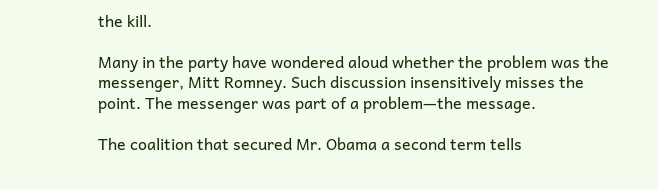the kill.

Many in the party have wondered aloud whether the problem was the messenger, Mitt Romney. Such discussion insensitively misses the point. The messenger was part of a problem—the message.

The coalition that secured Mr. Obama a second term tells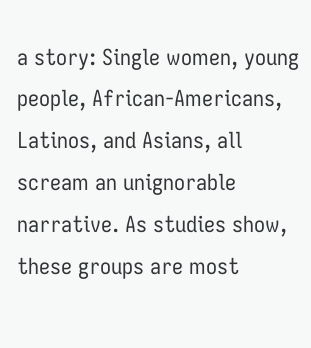a story: Single women, young people, African-Americans, Latinos, and Asians, all scream an unignorable narrative. As studies show, these groups are most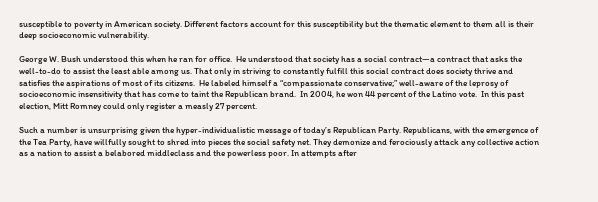susceptible to poverty in American society. Different factors account for this susceptibility but the thematic element to them all is their deep socioeconomic vulnerability.

George W. Bush understood this when he ran for office.  He understood that society has a social contract—a contract that asks the well-to-do to assist the least able among us. That only in striving to constantly fulfill this social contract does society thrive and satisfies the aspirations of most of its citizens.  He labeled himself a “compassionate conservative;” well-aware of the leprosy of socioeconomic insensitivity that has come to taint the Republican brand.  In 2004, he won 44 percent of the Latino vote.  In this past election, Mitt Romney could only register a measly 27 percent.

Such a number is unsurprising given the hyper-individualistic message of today’s Republican Party. Republicans, with the emergence of the Tea Party, have willfully sought to shred into pieces the social safety net. They demonize and ferociously attack any collective action as a nation to assist a belabored middleclass and the powerless poor. In attempts after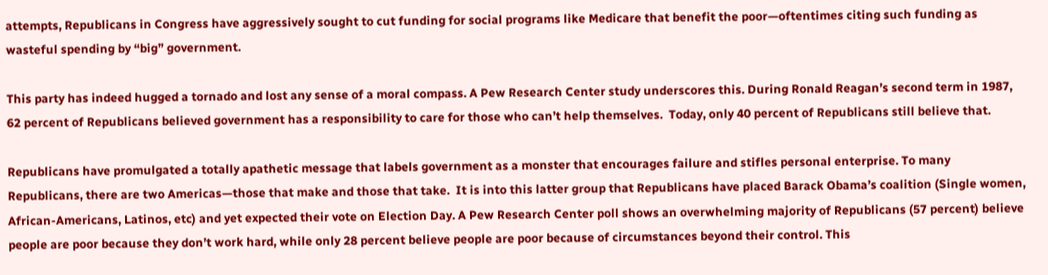attempts, Republicans in Congress have aggressively sought to cut funding for social programs like Medicare that benefit the poor—oftentimes citing such funding as wasteful spending by “big” government.

This party has indeed hugged a tornado and lost any sense of a moral compass. A Pew Research Center study underscores this. During Ronald Reagan’s second term in 1987, 62 percent of Republicans believed government has a responsibility to care for those who can’t help themselves.  Today, only 40 percent of Republicans still believe that.

Republicans have promulgated a totally apathetic message that labels government as a monster that encourages failure and stifles personal enterprise. To many Republicans, there are two Americas—those that make and those that take.  It is into this latter group that Republicans have placed Barack Obama’s coalition (Single women, African-Americans, Latinos, etc) and yet expected their vote on Election Day. A Pew Research Center poll shows an overwhelming majority of Republicans (57 percent) believe people are poor because they don’t work hard, while only 28 percent believe people are poor because of circumstances beyond their control. This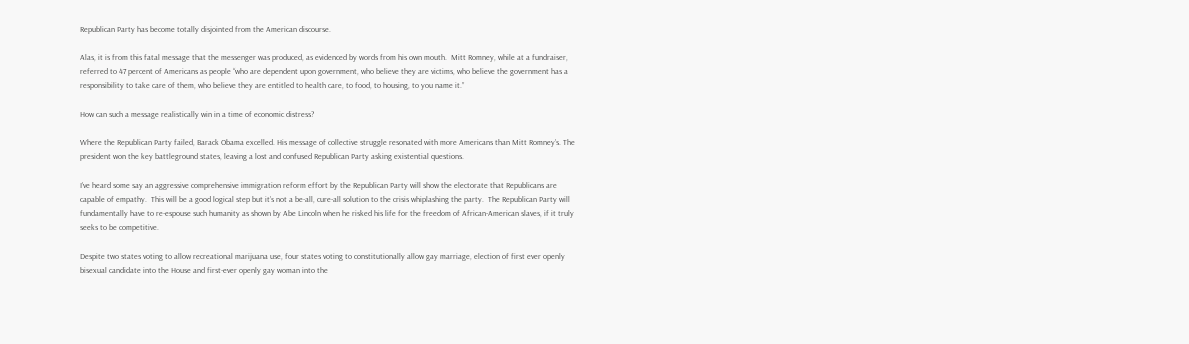Republican Party has become totally disjointed from the American discourse.

Alas, it is from this fatal message that the messenger was produced, as evidenced by words from his own mouth.  Mitt Romney, while at a fundraiser, referred to 47 percent of Americans as people “who are dependent upon government, who believe they are victims, who believe the government has a responsibility to take care of them, who believe they are entitled to health care, to food, to housing, to you name it.”

How can such a message realistically win in a time of economic distress?

Where the Republican Party failed, Barack Obama excelled. His message of collective struggle resonated with more Americans than Mitt Romney’s. The president won the key battleground states, leaving a lost and confused Republican Party asking existential questions.

I’ve heard some say an aggressive comprehensive immigration reform effort by the Republican Party will show the electorate that Republicans are capable of empathy.  This will be a good logical step but it’s not a be-all, cure-all solution to the crisis whiplashing the party.  The Republican Party will fundamentally have to re-espouse such humanity as shown by Abe Lincoln when he risked his life for the freedom of African-American slaves, if it truly seeks to be competitive.

Despite two states voting to allow recreational marijuana use, four states voting to constitutionally allow gay marriage, election of first ever openly bisexual candidate into the House and first-ever openly gay woman into the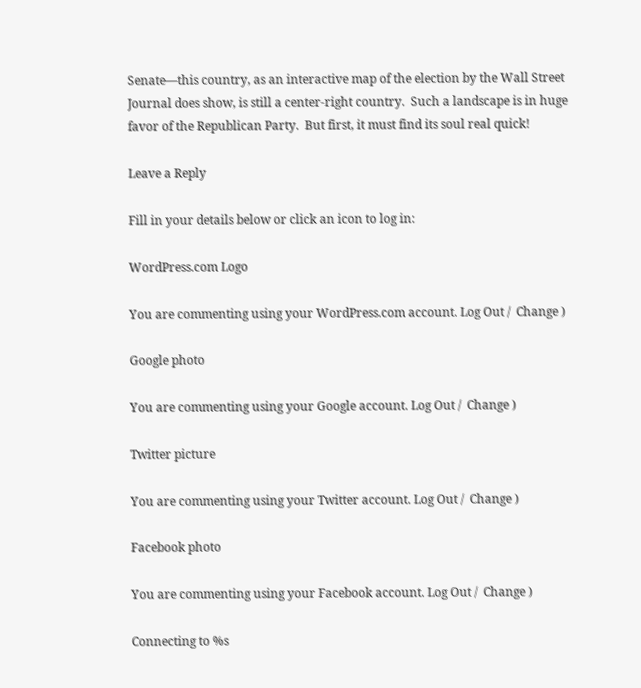Senate—this country, as an interactive map of the election by the Wall Street Journal does show, is still a center-right country.  Such a landscape is in huge favor of the Republican Party.  But first, it must find its soul real quick!

Leave a Reply

Fill in your details below or click an icon to log in:

WordPress.com Logo

You are commenting using your WordPress.com account. Log Out /  Change )

Google photo

You are commenting using your Google account. Log Out /  Change )

Twitter picture

You are commenting using your Twitter account. Log Out /  Change )

Facebook photo

You are commenting using your Facebook account. Log Out /  Change )

Connecting to %s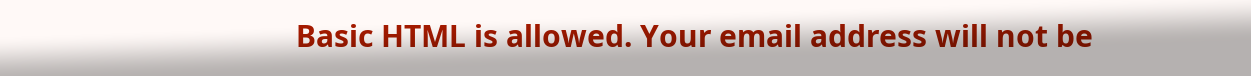Basic HTML is allowed. Your email address will not be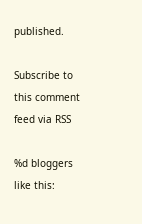published.

Subscribe to this comment feed via RSS

%d bloggers like this: